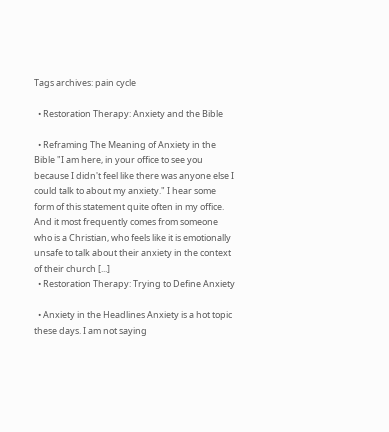Tags archives: pain cycle

  • Restoration Therapy: Anxiety and the Bible

  • Reframing The Meaning of Anxiety in the Bible "I am here, in your office to see you because I didn't feel like there was anyone else I could talk to about my anxiety." I hear some form of this statement quite often in my office. And it most frequently comes from someone who is a Christian, who feels like it is emotionally unsafe to talk about their anxiety in the context of their church [...]
  • Restoration Therapy: Trying to Define Anxiety

  • Anxiety in the Headlines Anxiety is a hot topic these days. I am not saying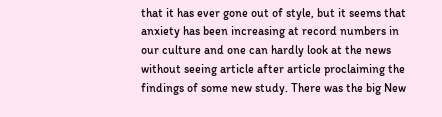that it has ever gone out of style, but it seems that anxiety has been increasing at record numbers in our culture and one can hardly look at the news without seeing article after article proclaiming the findings of some new study. There was the big New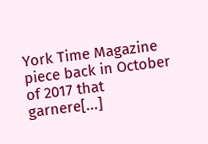York Time Magazine piece back in October of 2017 that garnere[...]